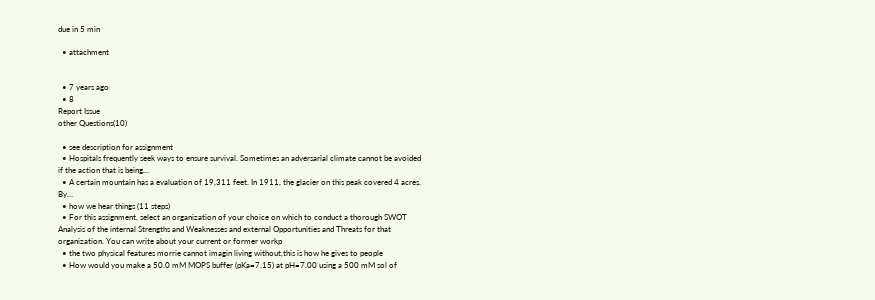due in 5 min

  • attachment


  • 7 years ago
  • 8
Report Issue
other Questions(10)

  • see description for assignment
  • Hospitals frequently seek ways to ensure survival. Sometimes an adversarial climate cannot be avoided if the action that is being…
  • A certain mountain has a evaluation of 19,311 feet. In 1911, the glacier on this peak covered 4 acres. By…
  • how we hear things (11 steps)
  • For this assignment, select an organization of your choice on which to conduct a thorough SWOT Analysis of the internal Strengths and Weaknesses and external Opportunities and Threats for that organization. You can write about your current or former workp
  • the two physical features morrie cannot imagin living without,this is how he gives to people
  • How would you make a 50.0 mM MOPS buffer (pKa=7.15) at pH=7.00 using a 500 mM sol of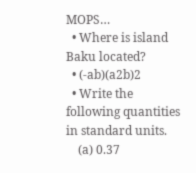MOPS…
  • Where is island Baku located?
  • (-ab)(a2b)2
  • Write the following quantities in standard units.
    (a) 0.37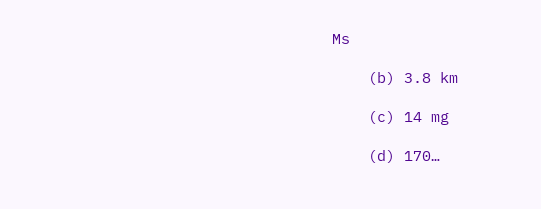Ms

    (b) 3.8 km

    (c) 14 mg

    (d) 170…